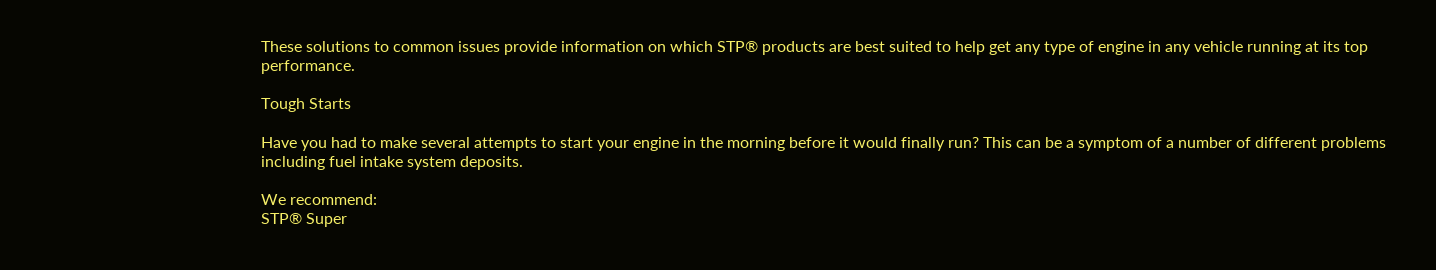These solutions to common issues provide information on which STP® products are best suited to help get any type of engine in any vehicle running at its top performance.

Tough Starts

Have you had to make several attempts to start your engine in the morning before it would finally run? This can be a symptom of a number of different problems including fuel intake system deposits.

We recommend:
STP® Super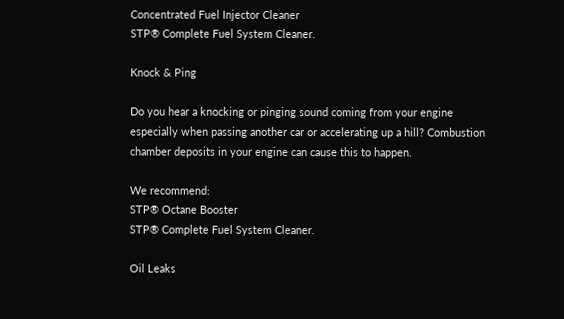Concentrated Fuel Injector Cleaner
STP® Complete Fuel System Cleaner.

Knock & Ping

Do you hear a knocking or pinging sound coming from your engine especially when passing another car or accelerating up a hill? Combustion chamber deposits in your engine can cause this to happen.

We recommend:
STP® Octane Booster
STP® Complete Fuel System Cleaner.

Oil Leaks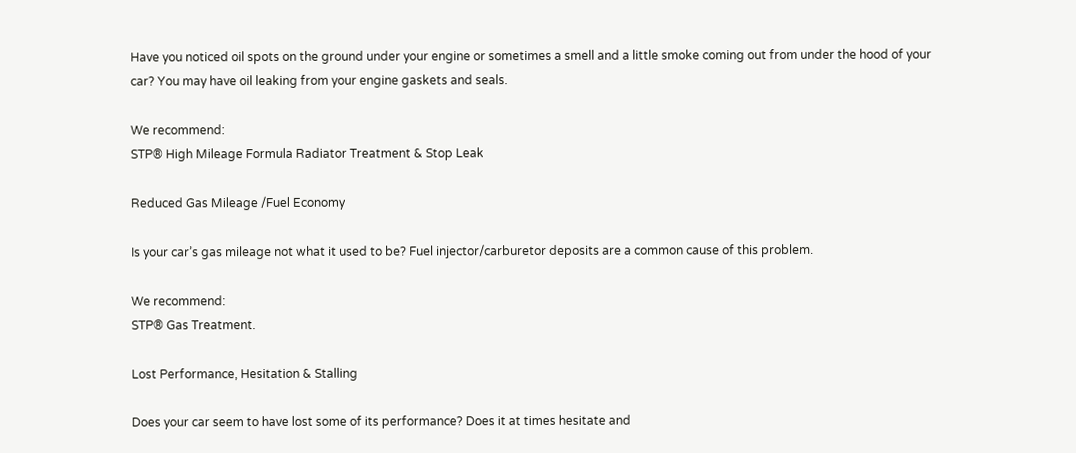Have you noticed oil spots on the ground under your engine or sometimes a smell and a little smoke coming out from under the hood of your car? You may have oil leaking from your engine gaskets and seals.

We recommend:
STP® High Mileage Formula Radiator Treatment & Stop Leak

Reduced Gas Mileage /Fuel Economy

Is your car’s gas mileage not what it used to be? Fuel injector/carburetor deposits are a common cause of this problem.

We recommend:
STP® Gas Treatment.

Lost Performance, Hesitation & Stalling

Does your car seem to have lost some of its performance? Does it at times hesitate and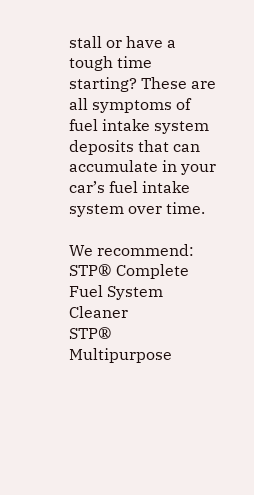stall or have a tough time starting? These are all symptoms of fuel intake system deposits that can accumulate in your car’s fuel intake system over time.

We recommend:
STP® Complete Fuel System Cleaner
STP® Multipurpose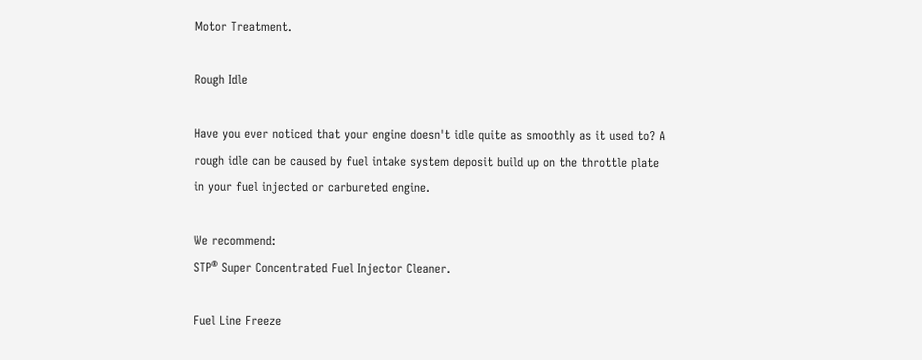Motor Treatment.

Rough Idle

Have you ever noticed that your engine doesn't idle quite as smoothly as it used to? A rough idle can be caused by fuel intake system deposit build up on the throttle plate in your fuel injected or carbureted engine.

We recommend:
STP® Super Concentrated Fuel Injector Cleaner.

Fuel Line Freeze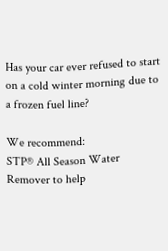Has your car ever refused to start on a cold winter morning due to a frozen fuel line?

We recommend:
STP® All Season Water Remover to help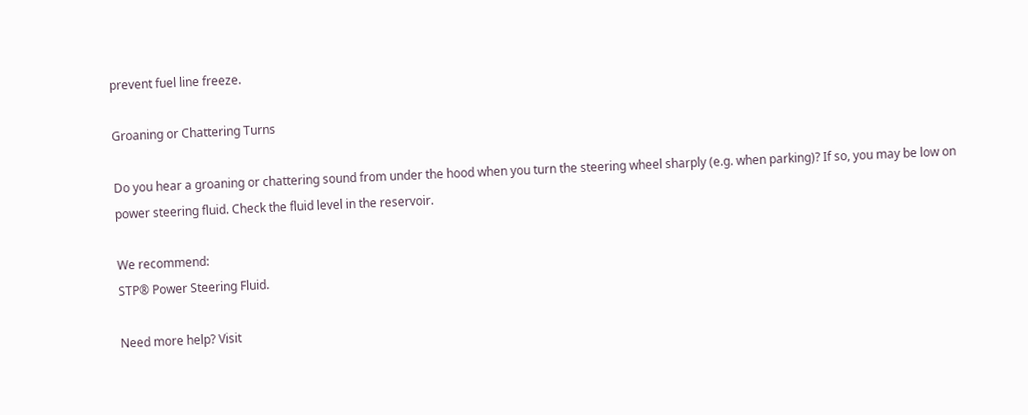prevent fuel line freeze.

Groaning or Chattering Turns

Do you hear a groaning or chattering sound from under the hood when you turn the steering wheel sharply (e.g. when parking)? If so, you may be low on power steering fluid. Check the fluid level in the reservoir.

We recommend:
STP® Power Steering Fluid.

Need more help? Visit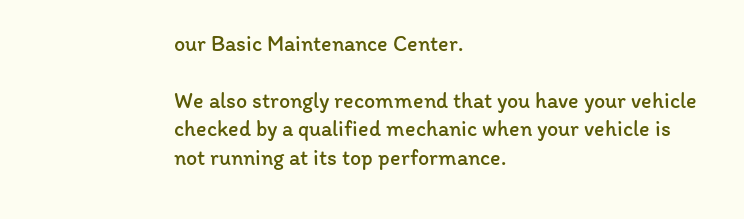our Basic Maintenance Center.

We also strongly recommend that you have your vehicle checked by a qualified mechanic when your vehicle is not running at its top performance.